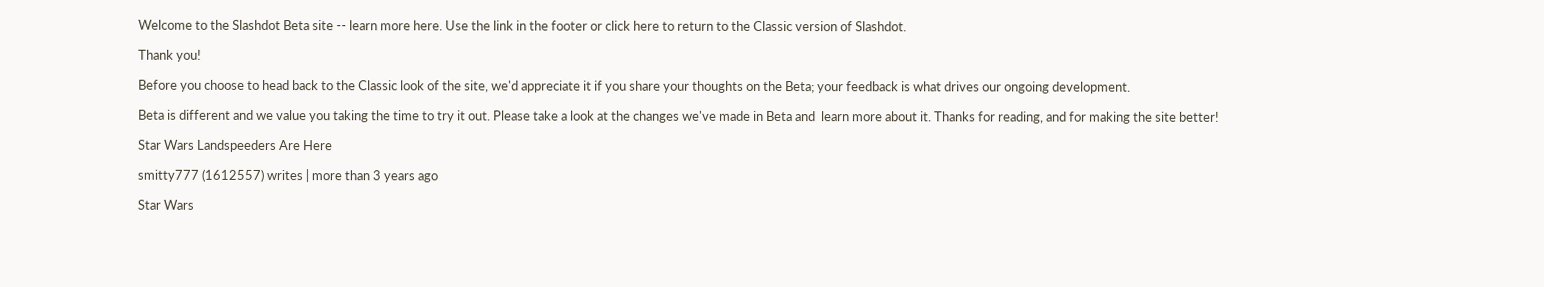Welcome to the Slashdot Beta site -- learn more here. Use the link in the footer or click here to return to the Classic version of Slashdot.

Thank you!

Before you choose to head back to the Classic look of the site, we'd appreciate it if you share your thoughts on the Beta; your feedback is what drives our ongoing development.

Beta is different and we value you taking the time to try it out. Please take a look at the changes we've made in Beta and  learn more about it. Thanks for reading, and for making the site better!

Star Wars Landspeeders Are Here

smitty777 (1612557) writes | more than 3 years ago

Star Wars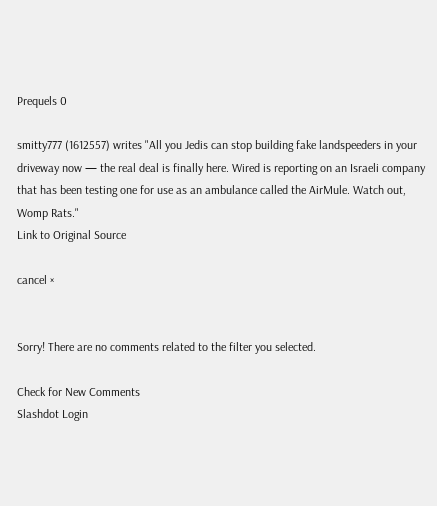Prequels 0

smitty777 (1612557) writes "All you Jedis can stop building fake landspeeders in your driveway now — the real deal is finally here. Wired is reporting on an Israeli company that has been testing one for use as an ambulance called the AirMule. Watch out, Womp Rats."
Link to Original Source

cancel ×


Sorry! There are no comments related to the filter you selected.

Check for New Comments
Slashdot Login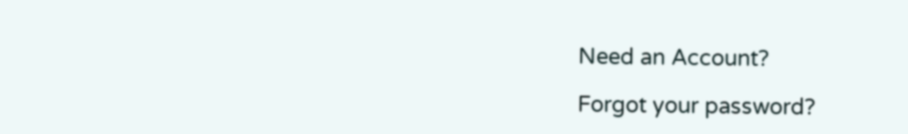Need an Account?

Forgot your password?